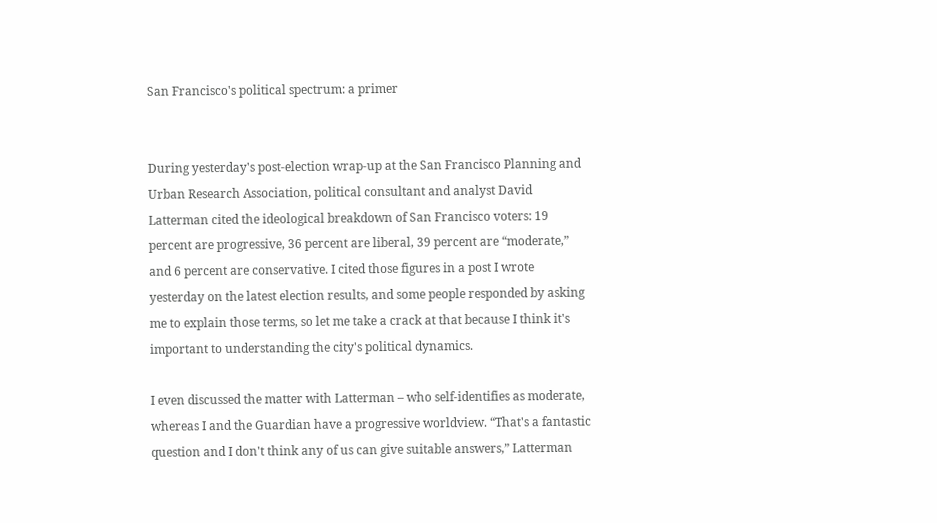San Francisco's political spectrum: a primer


During yesterday's post-election wrap-up at the San Francisco Planning and Urban Research Association, political consultant and analyst David Latterman cited the ideological breakdown of San Francisco voters: 19 percent are progressive, 36 percent are liberal, 39 percent are “moderate,” and 6 percent are conservative. I cited those figures in a post I wrote yesterday on the latest election results, and some people responded by asking me to explain those terms, so let me take a crack at that because I think it's important to understanding the city's political dynamics.

I even discussed the matter with Latterman – who self-identifies as moderate, whereas I and the Guardian have a progressive worldview. “That's a fantastic question and I don't think any of us can give suitable answers,” Latterman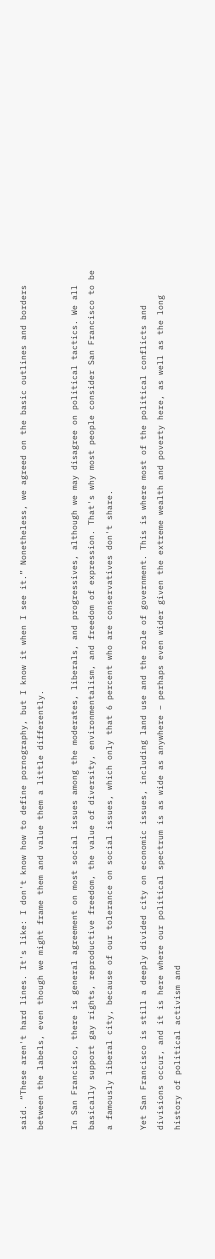said. “These aren't hard lines. It's like: I don't know how to define pornography, but I know it when I see it.” Nonetheless, we agreed on the basic outlines and borders between the labels, even though we might frame them and value them a little differently.

In San Francisco, there is general agreement on most social issues among the moderates, liberals, and progressives, although we may disagree on political tactics. We all basically support gay rights, reproductive freedom, the value of diversity, environmentalism, and freedom of expression. That's why most people consider San Francisco to be a famously liberal city, because of our tolerance on social issues, which only that 6 percent who are conservatives don't share.

Yet San Francisco is still a deeply divided city on economic issues, including land use and the role of government. This is where most of the political conflicts and divisions occur, and it is here where our political spectrum is as wide as anywhere – perhaps even wider given the extreme wealth and poverty here, as well as the long history of political activism and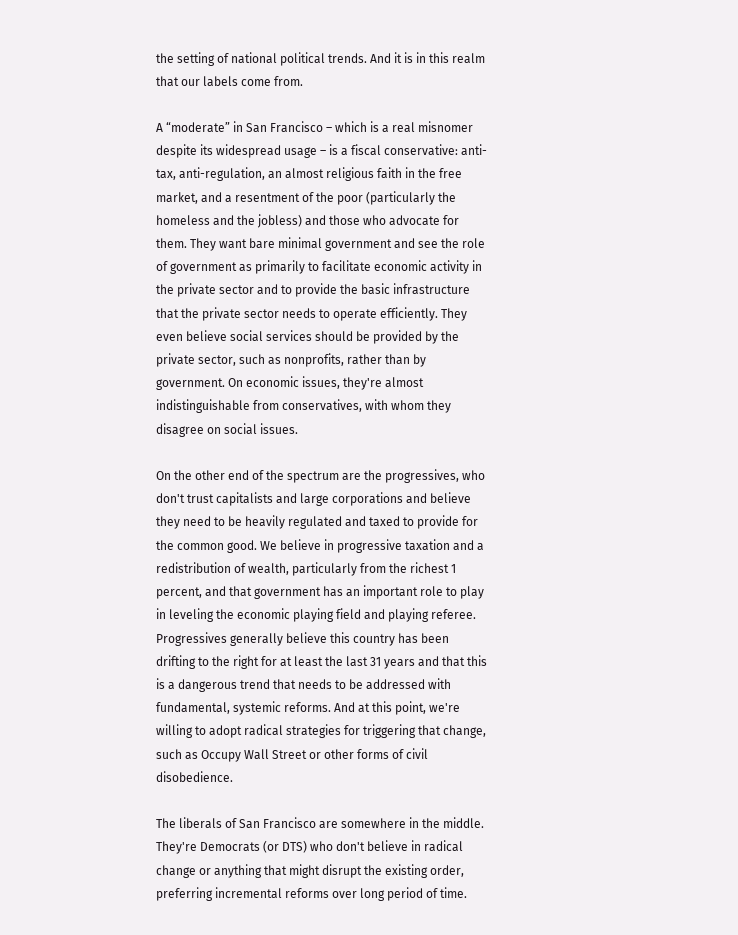the setting of national political trends. And it is in this realm that our labels come from.

A “moderate” in San Francisco – which is a real misnomer despite its widespread usage – is a fiscal conservative: anti-tax, anti-regulation, an almost religious faith in the free market, and a resentment of the poor (particularly the homeless and the jobless) and those who advocate for them. They want bare minimal government and see the role of government as primarily to facilitate economic activity in the private sector and to provide the basic infrastructure that the private sector needs to operate efficiently. They even believe social services should be provided by the private sector, such as nonprofits, rather than by government. On economic issues, they're almost indistinguishable from conservatives, with whom they disagree on social issues.

On the other end of the spectrum are the progressives, who don't trust capitalists and large corporations and believe they need to be heavily regulated and taxed to provide for the common good. We believe in progressive taxation and a redistribution of wealth, particularly from the richest 1 percent, and that government has an important role to play in leveling the economic playing field and playing referee. Progressives generally believe this country has been drifting to the right for at least the last 31 years and that this is a dangerous trend that needs to be addressed with fundamental, systemic reforms. And at this point, we're willing to adopt radical strategies for triggering that change, such as Occupy Wall Street or other forms of civil disobedience.

The liberals of San Francisco are somewhere in the middle. They're Democrats (or DTS) who don't believe in radical change or anything that might disrupt the existing order, preferring incremental reforms over long period of time.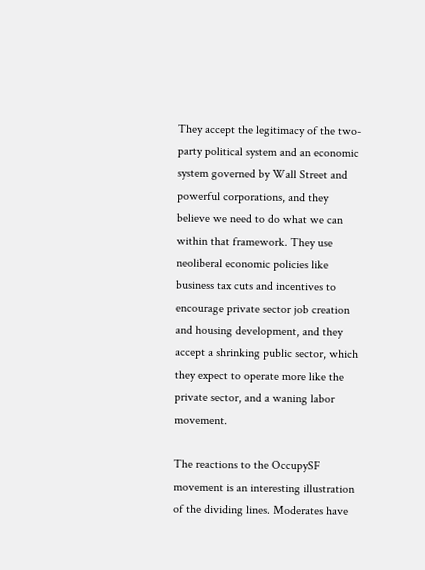They accept the legitimacy of the two-party political system and an economic system governed by Wall Street and powerful corporations, and they believe we need to do what we can within that framework. They use neoliberal economic policies like business tax cuts and incentives to encourage private sector job creation and housing development, and they accept a shrinking public sector, which they expect to operate more like the private sector, and a waning labor movement.

The reactions to the OccupySF movement is an interesting illustration of the dividing lines. Moderates have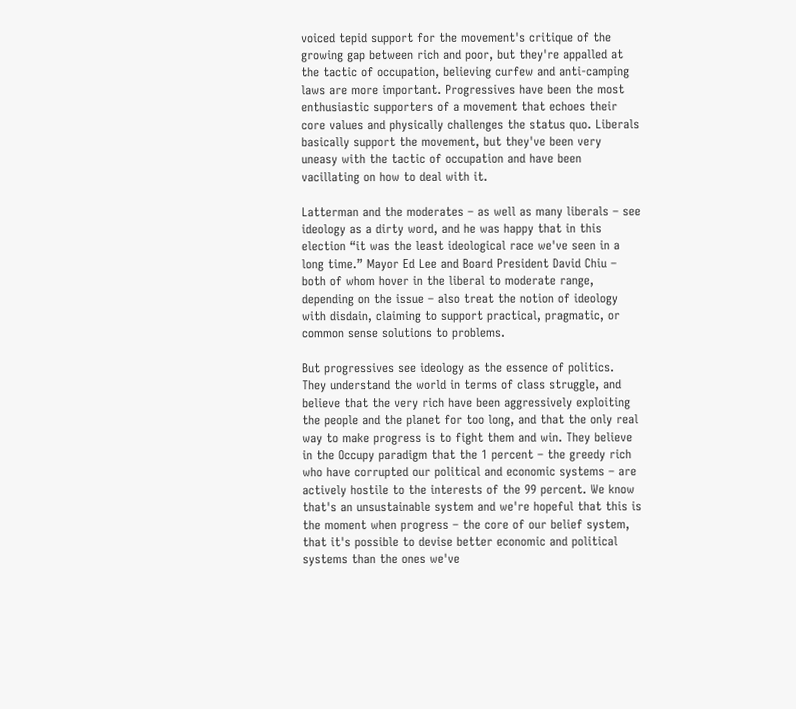voiced tepid support for the movement's critique of the growing gap between rich and poor, but they're appalled at the tactic of occupation, believing curfew and anti-camping laws are more important. Progressives have been the most enthusiastic supporters of a movement that echoes their core values and physically challenges the status quo. Liberals basically support the movement, but they've been very uneasy with the tactic of occupation and have been vacillating on how to deal with it.

Latterman and the moderates – as well as many liberals – see ideology as a dirty word, and he was happy that in this election “it was the least ideological race we've seen in a long time.” Mayor Ed Lee and Board President David Chiu – both of whom hover in the liberal to moderate range, depending on the issue – also treat the notion of ideology with disdain, claiming to support practical, pragmatic, or common sense solutions to problems.

But progressives see ideology as the essence of politics. They understand the world in terms of class struggle, and believe that the very rich have been aggressively exploiting the people and the planet for too long, and that the only real way to make progress is to fight them and win. They believe in the Occupy paradigm that the 1 percent – the greedy rich who have corrupted our political and economic systems – are actively hostile to the interests of the 99 percent. We know that's an unsustainable system and we're hopeful that this is the moment when progress – the core of our belief system, that it's possible to devise better economic and political systems than the ones we've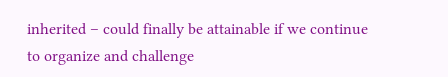inherited – could finally be attainable if we continue to organize and challenge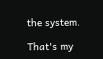the system.

That's my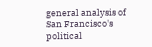general analysis of San Francisco's political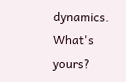dynamics. What's yours?